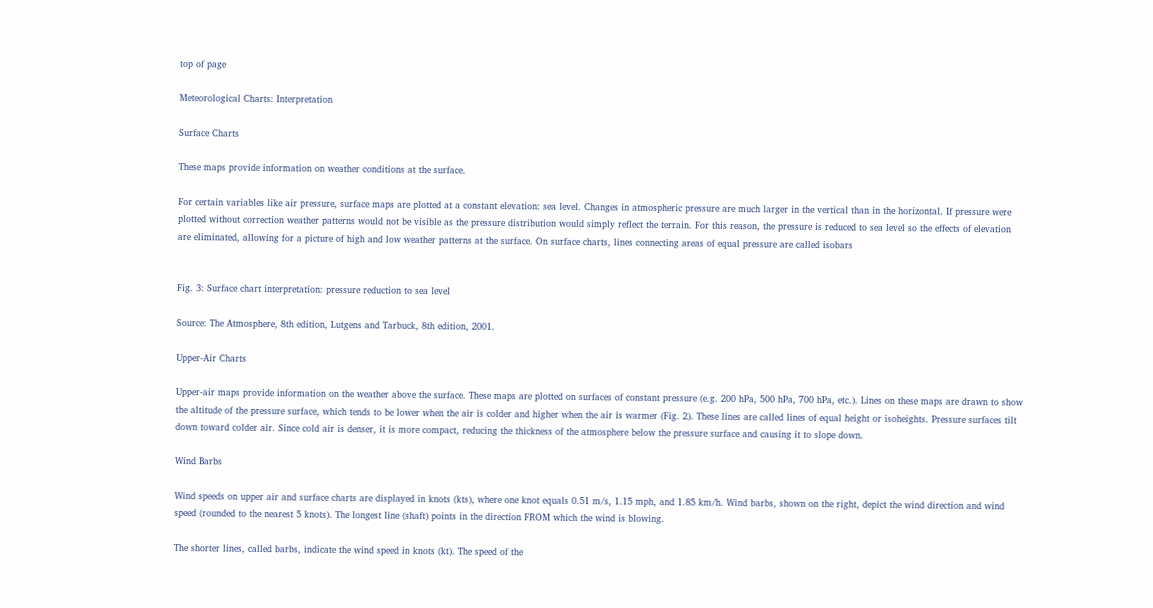top of page

Meteorological Charts: Interpretation

Surface Charts

These maps provide information on weather conditions at the surface.

For certain variables like air pressure, surface maps are plotted at a constant elevation: sea level. Changes in atmospheric pressure are much larger in the vertical than in the horizontal. If pressure were plotted without correction weather patterns would not be visible as the pressure distribution would simply reflect the terrain. For this reason, the pressure is reduced to sea level so the effects of elevation are eliminated, allowing for a picture of high and low weather patterns at the surface. On surface charts, lines connecting areas of equal pressure are called isobars


Fig. 3: Surface chart interpretation: pressure reduction to sea level

Source: The Atmosphere, 8th edition, Lutgens and Tarbuck, 8th edition, 2001.

Upper-Air Charts

Upper-air maps provide information on the weather above the surface. These maps are plotted on surfaces of constant pressure (e.g. 200 hPa, 500 hPa, 700 hPa, etc.). Lines on these maps are drawn to show the altitude of the pressure surface, which tends to be lower when the air is colder and higher when the air is warmer (Fig. 2). These lines are called lines of equal height or isoheights. Pressure surfaces tilt down toward colder air. Since cold air is denser, it is more compact, reducing the thickness of the atmosphere below the pressure surface and causing it to slope down.

Wind Barbs

Wind speeds on upper air and surface charts are displayed in knots (kts), where one knot equals 0.51 m/s, 1.15 mph, and 1.85 km/h. Wind barbs, shown on the right, depict the wind direction and wind speed (rounded to the nearest 5 knots). The longest line (shaft) points in the direction FROM which the wind is blowing.

The shorter lines, called barbs, indicate the wind speed in knots (kt). The speed of the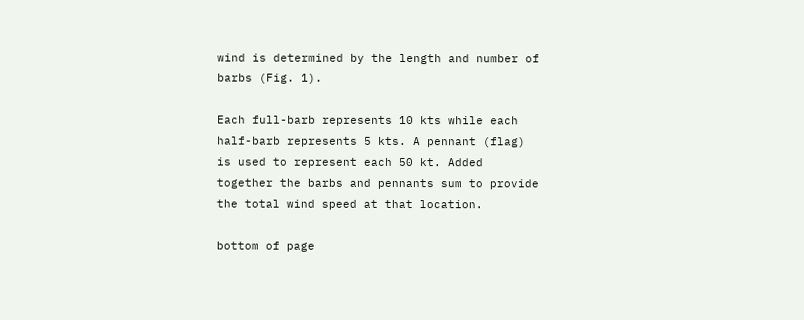wind is determined by the length and number of barbs (Fig. 1).

Each full-barb represents 10 kts while each half-barb represents 5 kts. A pennant (flag) is used to represent each 50 kt. Added together the barbs and pennants sum to provide the total wind speed at that location.

bottom of page